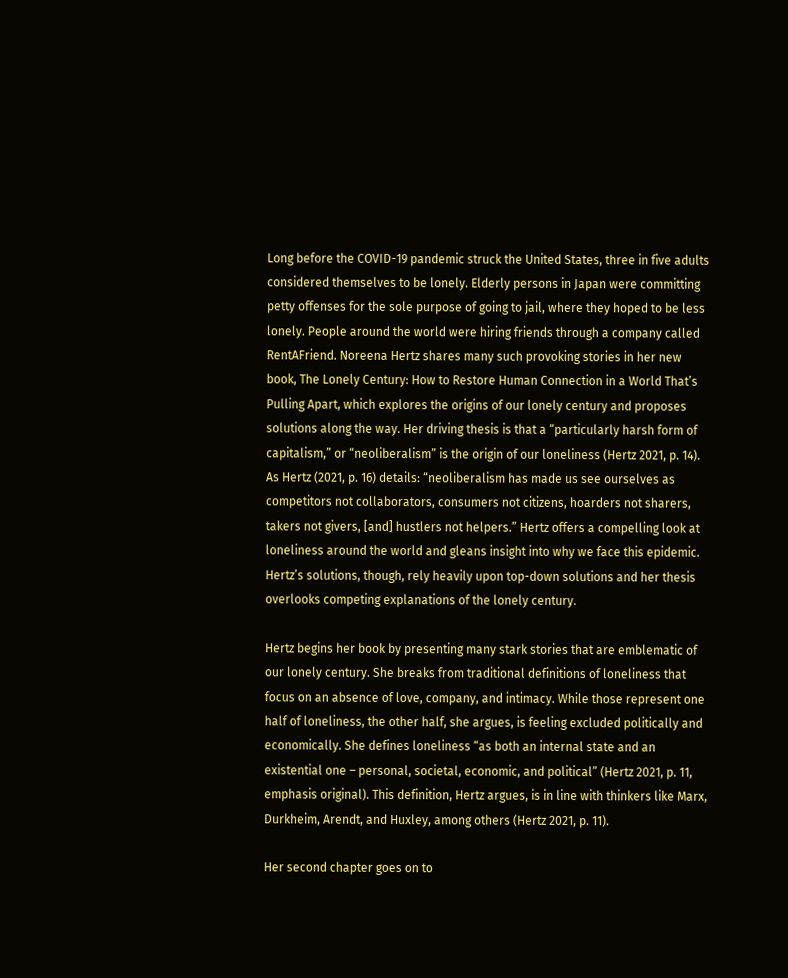Long before the COVID-19 pandemic struck the United States, three in five adults considered themselves to be lonely. Elderly persons in Japan were committing petty offenses for the sole purpose of going to jail, where they hoped to be less lonely. People around the world were hiring friends through a company called RentAFriend. Noreena Hertz shares many such provoking stories in her new book, The Lonely Century: How to Restore Human Connection in a World That’s Pulling Apart, which explores the origins of our lonely century and proposes solutions along the way. Her driving thesis is that a “particularly harsh form of capitalism,” or “neoliberalism” is the origin of our loneliness (Hertz 2021, p. 14). As Hertz (2021, p. 16) details: “neoliberalism has made us see ourselves as competitors not collaborators, consumers not citizens, hoarders not sharers, takers not givers, [and] hustlers not helpers.” Hertz offers a compelling look at loneliness around the world and gleans insight into why we face this epidemic. Hertz’s solutions, though, rely heavily upon top-down solutions and her thesis overlooks competing explanations of the lonely century.

Hertz begins her book by presenting many stark stories that are emblematic of our lonely century. She breaks from traditional definitions of loneliness that focus on an absence of love, company, and intimacy. While those represent one half of loneliness, the other half, she argues, is feeling excluded politically and economically. She defines loneliness “as both an internal state and an existential one – personal, societal, economic, and political” (Hertz 2021, p. 11, emphasis original). This definition, Hertz argues, is in line with thinkers like Marx, Durkheim, Arendt, and Huxley, among others (Hertz 2021, p. 11).

Her second chapter goes on to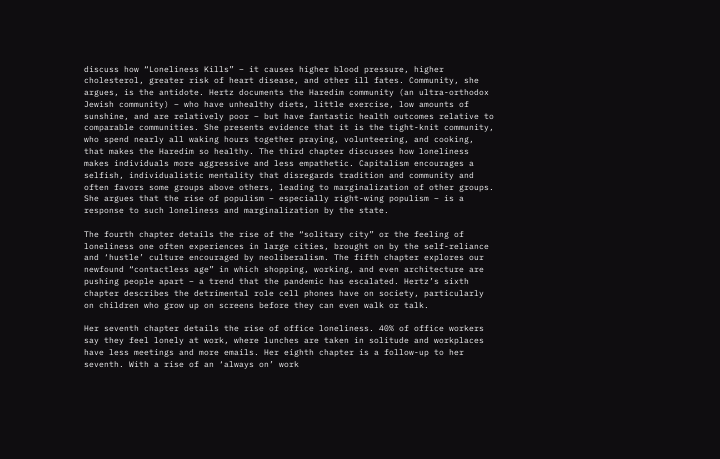discuss how “Loneliness Kills” – it causes higher blood pressure, higher cholesterol, greater risk of heart disease, and other ill fates. Community, she argues, is the antidote. Hertz documents the Haredim community (an ultra-orthodox Jewish community) – who have unhealthy diets, little exercise, low amounts of sunshine, and are relatively poor – but have fantastic health outcomes relative to comparable communities. She presents evidence that it is the tight-knit community, who spend nearly all waking hours together praying, volunteering, and cooking, that makes the Haredim so healthy. The third chapter discusses how loneliness makes individuals more aggressive and less empathetic. Capitalism encourages a selfish, individualistic mentality that disregards tradition and community and often favors some groups above others, leading to marginalization of other groups. She argues that the rise of populism – especially right-wing populism – is a response to such loneliness and marginalization by the state.

The fourth chapter details the rise of the “solitary city” or the feeling of loneliness one often experiences in large cities, brought on by the self-reliance and ‘hustle’ culture encouraged by neoliberalism. The fifth chapter explores our newfound “contactless age” in which shopping, working, and even architecture are pushing people apart – a trend that the pandemic has escalated. Hertz’s sixth chapter describes the detrimental role cell phones have on society, particularly on children who grow up on screens before they can even walk or talk.

Her seventh chapter details the rise of office loneliness. 40% of office workers say they feel lonely at work, where lunches are taken in solitude and workplaces have less meetings and more emails. Her eighth chapter is a follow-up to her seventh. With a rise of an ‘always on’ work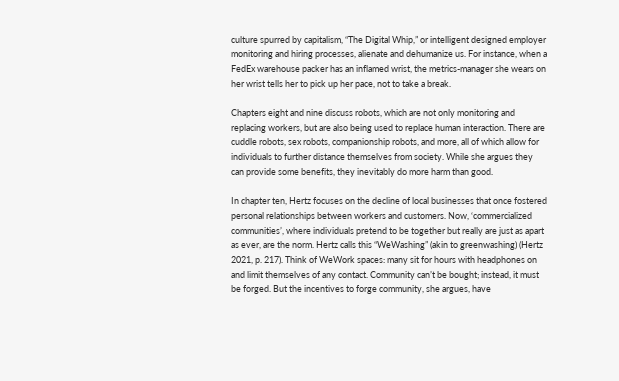culture spurred by capitalism, “The Digital Whip,” or intelligent designed employer monitoring and hiring processes, alienate and dehumanize us. For instance, when a FedEx warehouse packer has an inflamed wrist, the metrics-manager she wears on her wrist tells her to pick up her pace, not to take a break.

Chapters eight and nine discuss robots, which are not only monitoring and replacing workers, but are also being used to replace human interaction. There are cuddle robots, sex robots, companionship robots, and more, all of which allow for individuals to further distance themselves from society. While she argues they can provide some benefits, they inevitably do more harm than good.

In chapter ten, Hertz focuses on the decline of local businesses that once fostered personal relationships between workers and customers. Now, ‘commercialized communities’, where individuals pretend to be together but really are just as apart as ever, are the norm. Hertz calls this “WeWashing” (akin to greenwashing) (Hertz 2021, p. 217). Think of WeWork spaces: many sit for hours with headphones on and limit themselves of any contact. Community can’t be bought; instead, it must be forged. But the incentives to forge community, she argues, have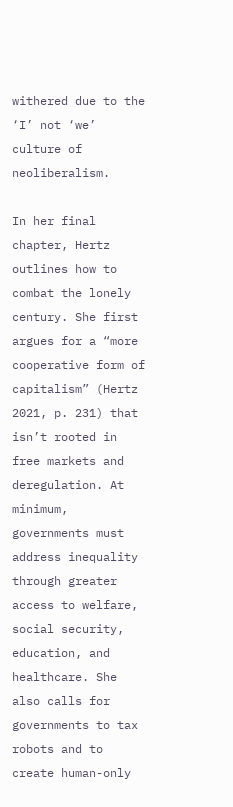withered due to the ‘I’ not ‘we’ culture of neoliberalism.

In her final chapter, Hertz outlines how to combat the lonely century. She first argues for a “more cooperative form of capitalism” (Hertz 2021, p. 231) that isn’t rooted in free markets and deregulation. At minimum, governments must address inequality through greater access to welfare, social security, education, and healthcare. She also calls for governments to tax robots and to create human-only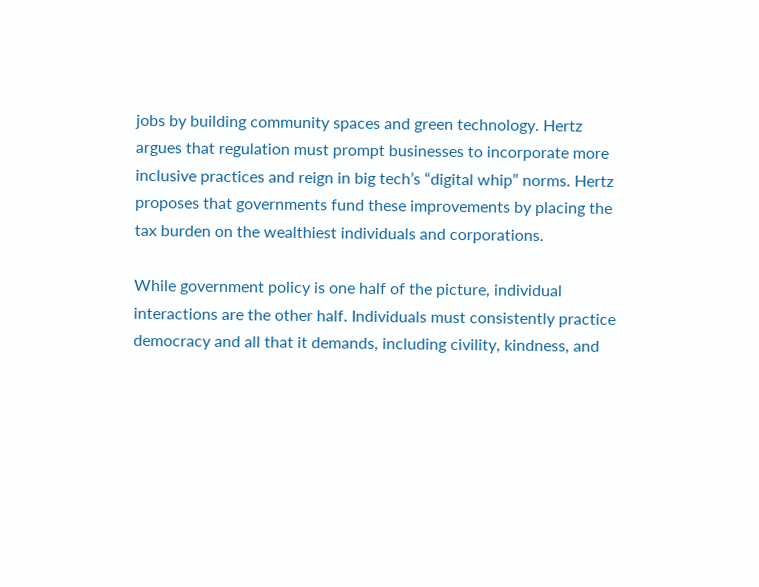jobs by building community spaces and green technology. Hertz argues that regulation must prompt businesses to incorporate more inclusive practices and reign in big tech’s “digital whip” norms. Hertz proposes that governments fund these improvements by placing the tax burden on the wealthiest individuals and corporations.

While government policy is one half of the picture, individual interactions are the other half. Individuals must consistently practice democracy and all that it demands, including civility, kindness, and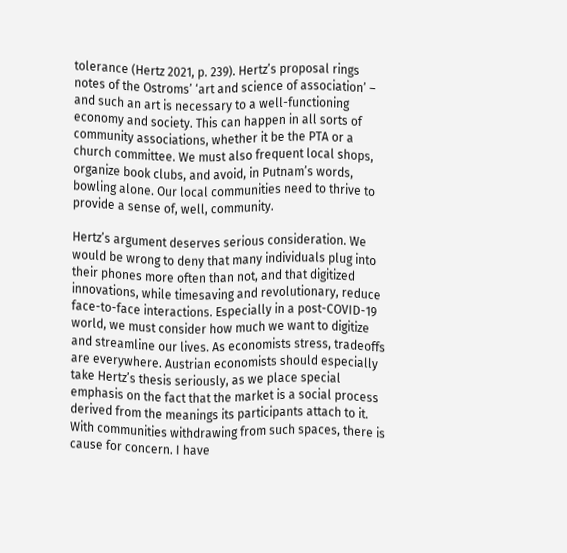tolerance (Hertz 2021, p. 239). Hertz’s proposal rings notes of the Ostroms’ ‘art and science of association’ – and such an art is necessary to a well-functioning economy and society. This can happen in all sorts of community associations, whether it be the PTA or a church committee. We must also frequent local shops, organize book clubs, and avoid, in Putnam’s words, bowling alone. Our local communities need to thrive to provide a sense of, well, community.

Hertz’s argument deserves serious consideration. We would be wrong to deny that many individuals plug into their phones more often than not, and that digitized innovations, while timesaving and revolutionary, reduce face-to-face interactions. Especially in a post-COVID-19 world, we must consider how much we want to digitize and streamline our lives. As economists stress, tradeoffs are everywhere. Austrian economists should especially take Hertz’s thesis seriously, as we place special emphasis on the fact that the market is a social process derived from the meanings its participants attach to it. With communities withdrawing from such spaces, there is cause for concern. I have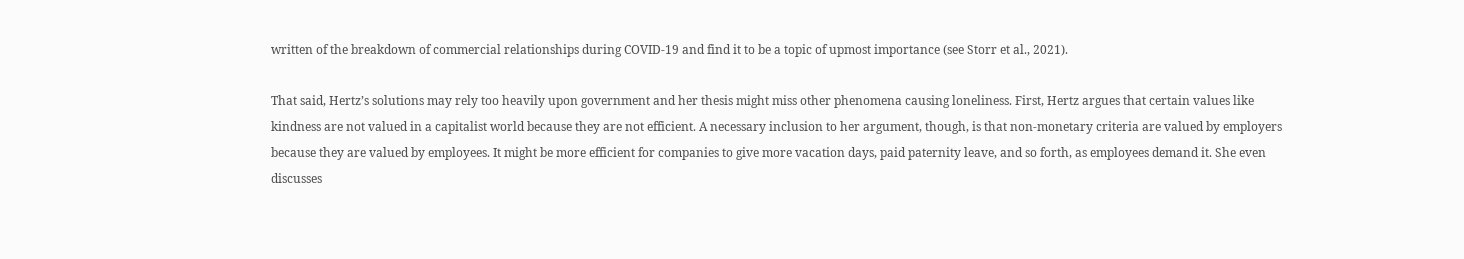written of the breakdown of commercial relationships during COVID-19 and find it to be a topic of upmost importance (see Storr et al., 2021).

That said, Hertz’s solutions may rely too heavily upon government and her thesis might miss other phenomena causing loneliness. First, Hertz argues that certain values like kindness are not valued in a capitalist world because they are not efficient. A necessary inclusion to her argument, though, is that non-monetary criteria are valued by employers because they are valued by employees. It might be more efficient for companies to give more vacation days, paid paternity leave, and so forth, as employees demand it. She even discusses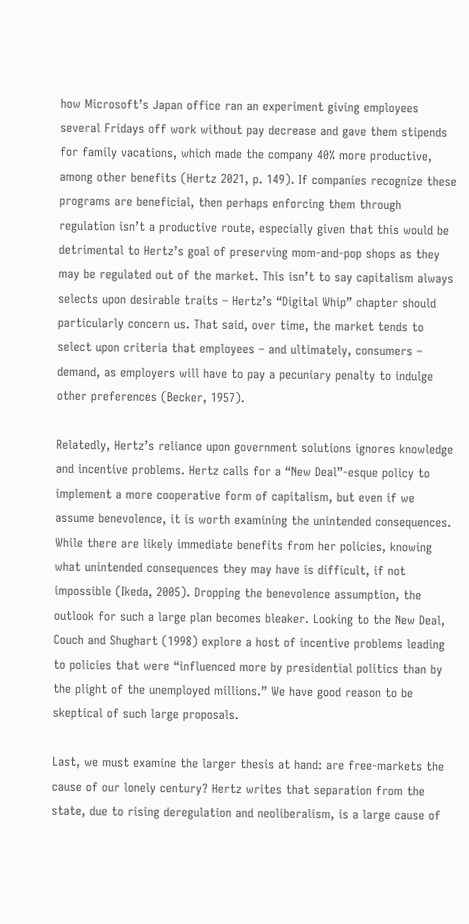how Microsoft’s Japan office ran an experiment giving employees several Fridays off work without pay decrease and gave them stipends for family vacations, which made the company 40% more productive, among other benefits (Hertz 2021, p. 149). If companies recognize these programs are beneficial, then perhaps enforcing them through regulation isn’t a productive route, especially given that this would be detrimental to Hertz’s goal of preserving mom-and-pop shops as they may be regulated out of the market. This isn’t to say capitalism always selects upon desirable traits – Hertz’s “Digital Whip” chapter should particularly concern us. That said, over time, the market tends to select upon criteria that employees – and ultimately, consumers – demand, as employers will have to pay a pecuniary penalty to indulge other preferences (Becker, 1957).

Relatedly, Hertz’s reliance upon government solutions ignores knowledge and incentive problems. Hertz calls for a “New Deal”-esque policy to implement a more cooperative form of capitalism, but even if we assume benevolence, it is worth examining the unintended consequences. While there are likely immediate benefits from her policies, knowing what unintended consequences they may have is difficult, if not impossible (Ikeda, 2005). Dropping the benevolence assumption, the outlook for such a large plan becomes bleaker. Looking to the New Deal, Couch and Shughart (1998) explore a host of incentive problems leading to policies that were “influenced more by presidential politics than by the plight of the unemployed millions.” We have good reason to be skeptical of such large proposals.

Last, we must examine the larger thesis at hand: are free-markets the cause of our lonely century? Hertz writes that separation from the state, due to rising deregulation and neoliberalism, is a large cause of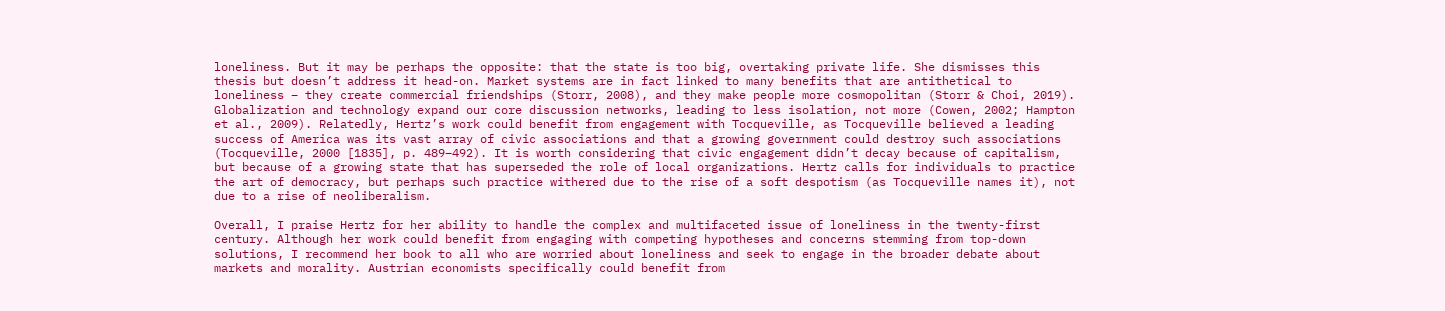loneliness. But it may be perhaps the opposite: that the state is too big, overtaking private life. She dismisses this thesis but doesn’t address it head-on. Market systems are in fact linked to many benefits that are antithetical to loneliness – they create commercial friendships (Storr, 2008), and they make people more cosmopolitan (Storr & Choi, 2019). Globalization and technology expand our core discussion networks, leading to less isolation, not more (Cowen, 2002; Hampton et al., 2009). Relatedly, Hertz’s work could benefit from engagement with Tocqueville, as Tocqueville believed a leading success of America was its vast array of civic associations and that a growing government could destroy such associations (Tocqueville, 2000 [1835], p. 489–492). It is worth considering that civic engagement didn’t decay because of capitalism, but because of a growing state that has superseded the role of local organizations. Hertz calls for individuals to practice the art of democracy, but perhaps such practice withered due to the rise of a soft despotism (as Tocqueville names it), not due to a rise of neoliberalism.

Overall, I praise Hertz for her ability to handle the complex and multifaceted issue of loneliness in the twenty-first century. Although her work could benefit from engaging with competing hypotheses and concerns stemming from top-down solutions, I recommend her book to all who are worried about loneliness and seek to engage in the broader debate about markets and morality. Austrian economists specifically could benefit from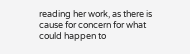reading her work, as there is cause for concern for what could happen to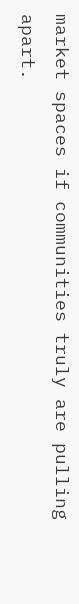market spaces if communities truly are pulling apart.